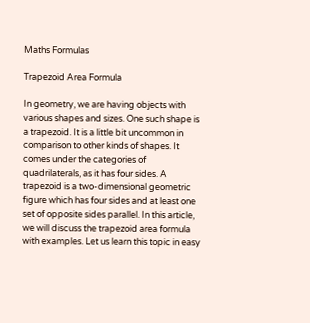Maths Formulas

Trapezoid Area Formula

In geometry, we are having objects with various shapes and sizes. One such shape is a trapezoid. It is a little bit uncommon in comparison to other kinds of shapes. It comes under the categories of quadrilaterals, as it has four sides. A trapezoid is a two-dimensional geometric figure which has four sides and at least one set of opposite sides parallel. In this article, we will discuss the trapezoid area formula with examples. Let us learn this topic in easy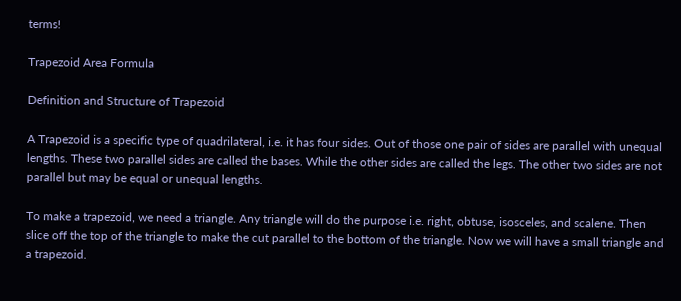terms!

Trapezoid Area Formula

Definition and Structure of Trapezoid

A Trapezoid is a specific type of quadrilateral, i.e. it has four sides. Out of those one pair of sides are parallel with unequal lengths. These two parallel sides are called the bases. While the other sides are called the legs. The other two sides are not parallel but may be equal or unequal lengths.

To make a trapezoid, we need a triangle. Any triangle will do the purpose i.e. right, obtuse, isosceles, and scalene. Then slice off the top of the triangle to make the cut parallel to the bottom of the triangle. Now we will have a small triangle and a trapezoid.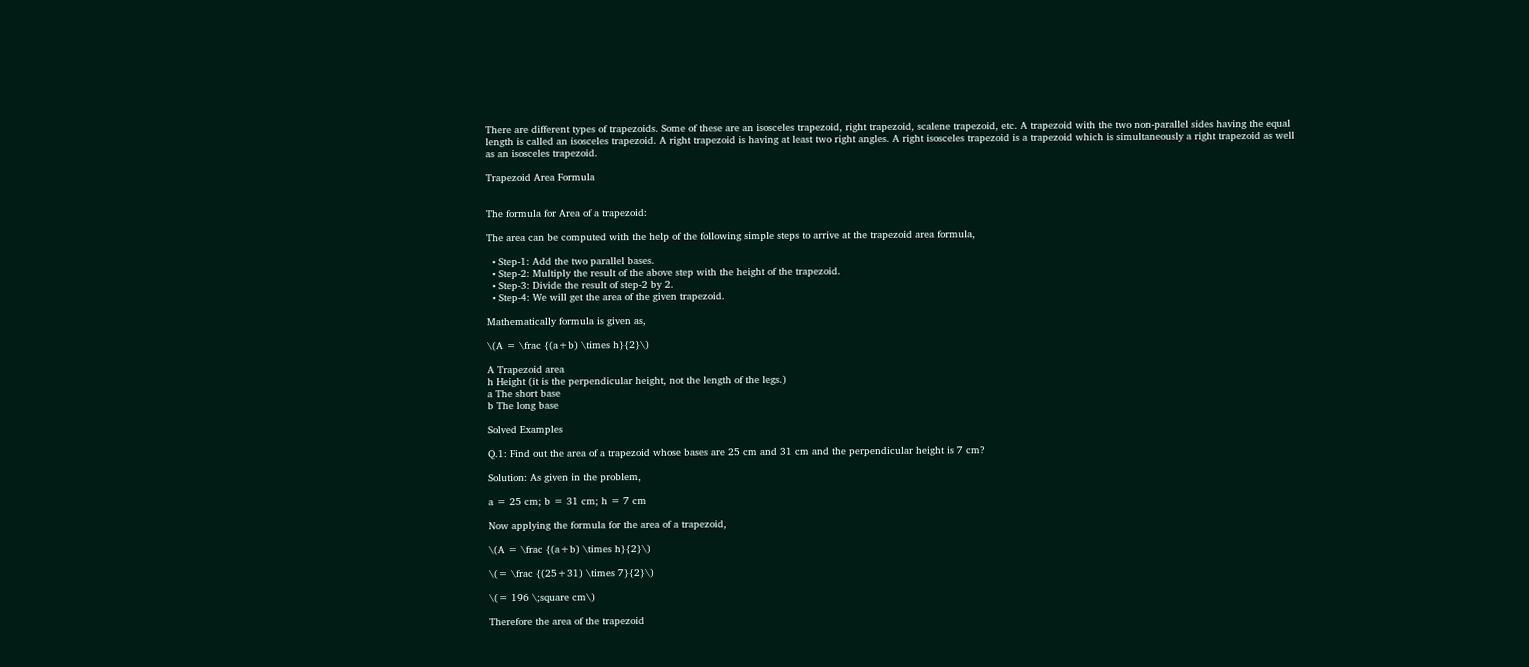There are different types of trapezoids. Some of these are an isosceles trapezoid, right trapezoid, scalene trapezoid, etc. A trapezoid with the two non-parallel sides having the equal length is called an isosceles trapezoid. A right trapezoid is having at least two right angles. A right isosceles trapezoid is a trapezoid which is simultaneously a right trapezoid as well as an isosceles trapezoid.

Trapezoid Area Formula


The formula for Area of a trapezoid:

The area can be computed with the help of the following simple steps to arrive at the trapezoid area formula,

  • Step-1: Add the two parallel bases.
  • Step-2: Multiply the result of the above step with the height of the trapezoid.
  • Step-3: Divide the result of step-2 by 2.
  • Step-4: We will get the area of the given trapezoid.

Mathematically formula is given as,

\(A = \frac {(a+b) \times h}{2}\)

A Trapezoid area
h Height (it is the perpendicular height, not the length of the legs.)
a The short base
b The long base

Solved Examples

Q.1: Find out the area of a trapezoid whose bases are 25 cm and 31 cm and the perpendicular height is 7 cm?

Solution: As given in the problem,

a = 25 cm; b = 31 cm; h = 7 cm

Now applying the formula for the area of a trapezoid,

\(A = \frac {(a+b) \times h}{2}\)

\(= \frac {(25+31) \times 7}{2}\)

\(= 196 \;square cm\)

Therefore the area of the trapezoid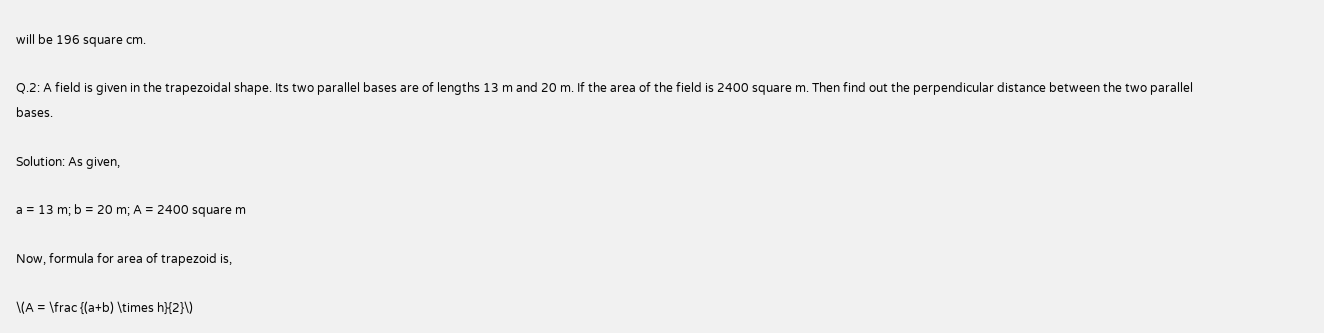will be 196 square cm.

Q.2: A field is given in the trapezoidal shape. Its two parallel bases are of lengths 13 m and 20 m. If the area of the field is 2400 square m. Then find out the perpendicular distance between the two parallel bases.

Solution: As given,

a = 13 m; b = 20 m; A = 2400 square m

Now, formula for area of trapezoid is,

\(A = \frac {(a+b) \times h}{2}\)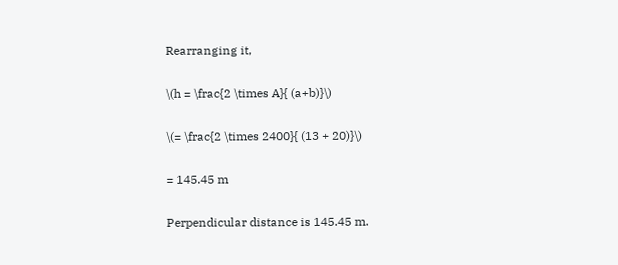Rearranging it,

\(h = \frac{2 \times A}{ (a+b)}\)

\(= \frac{2 \times 2400}{ (13 + 20)}\)

= 145.45 m

Perpendicular distance is 145.45 m.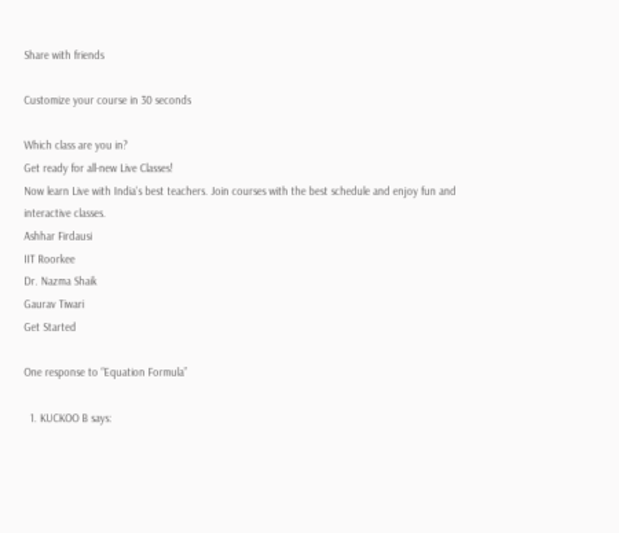Share with friends

Customize your course in 30 seconds

Which class are you in?
Get ready for all-new Live Classes!
Now learn Live with India's best teachers. Join courses with the best schedule and enjoy fun and interactive classes.
Ashhar Firdausi
IIT Roorkee
Dr. Nazma Shaik
Gaurav Tiwari
Get Started

One response to “Equation Formula”

  1. KUCKOO B says: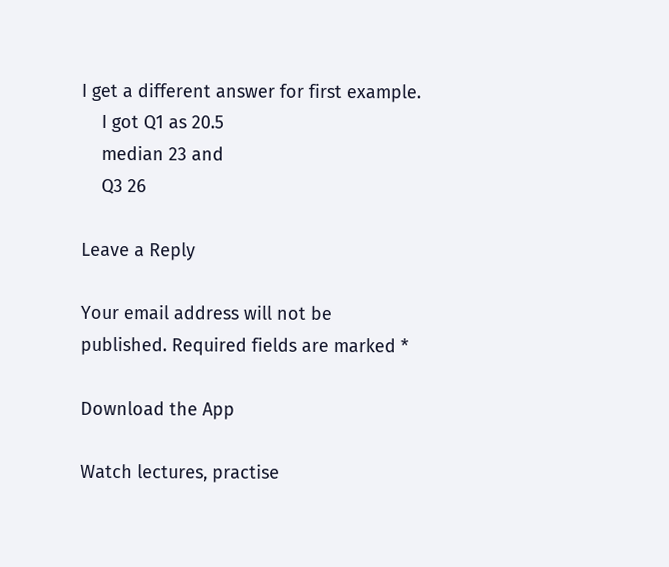I get a different answer for first example.
    I got Q1 as 20.5
    median 23 and
    Q3 26

Leave a Reply

Your email address will not be published. Required fields are marked *

Download the App

Watch lectures, practise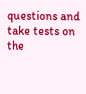questions and take tests on the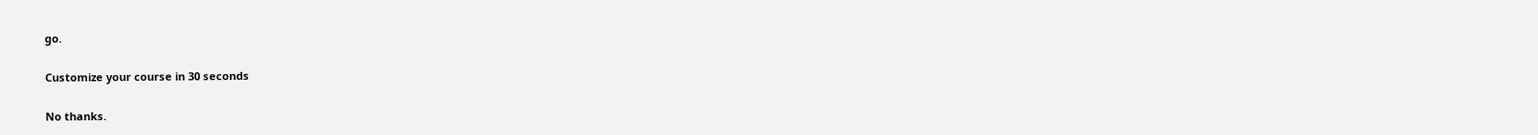go.

Customize your course in 30 seconds

No thanks.